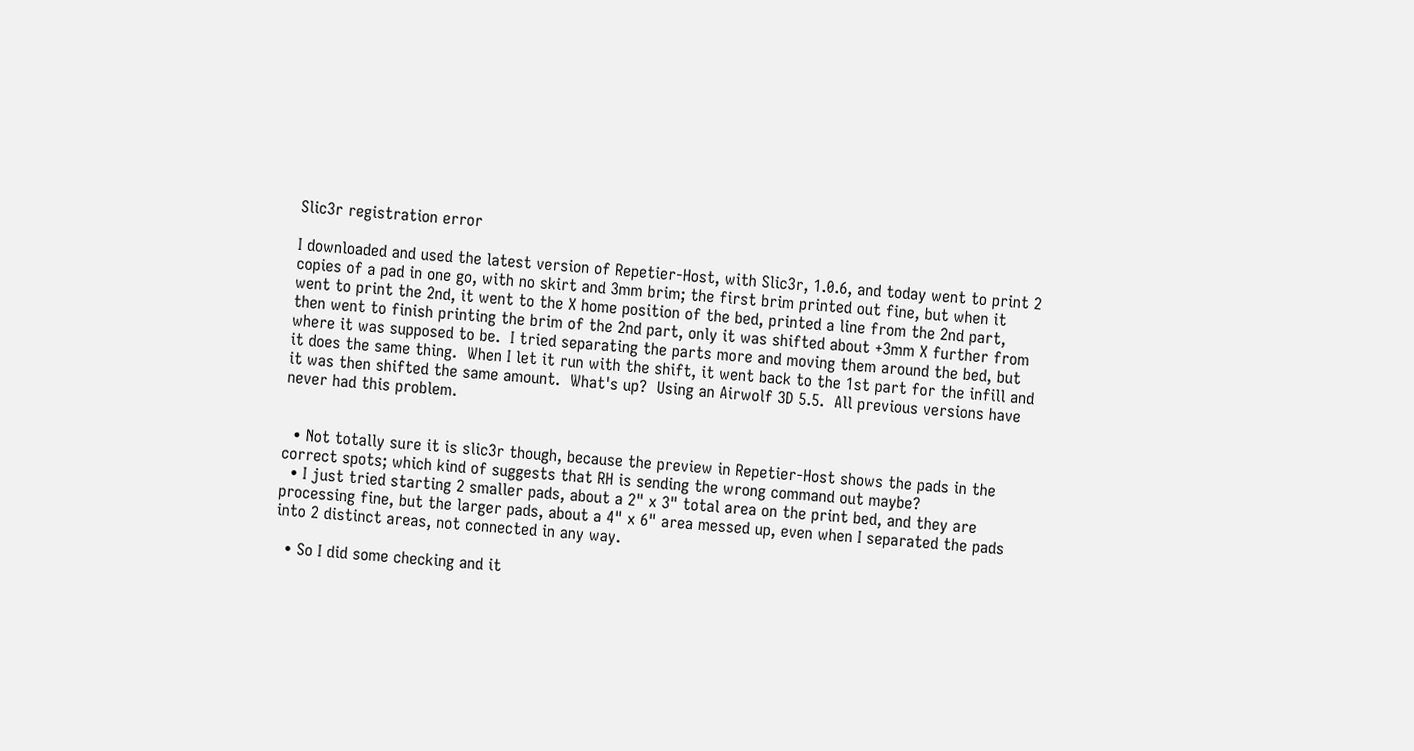Slic3r registration error

I downloaded and used the latest version of Repetier-Host, with Slic3r, 1.0.6, and today went to print 2 copies of a pad in one go, with no skirt and 3mm brim; the first brim printed out fine, but when it went to print the 2nd, it went to the X home position of the bed, printed a line from the 2nd part, then went to finish printing the brim of the 2nd part, only it was shifted about +3mm X further from where it was supposed to be.  I tried separating the parts more and moving them around the bed, but it does the same thing.  When I let it run with the shift, it went back to the 1st part for the infill and it was then shifted the same amount.  What's up?  Using an Airwolf 3D 5.5.  All previous versions have never had this problem.


  • Not totally sure it is slic3r though, because the preview in Repetier-Host shows the pads in the correct spots; which kind of suggests that RH is sending the wrong command out maybe?
  • I just tried starting 2 smaller pads, about a 2" x 3" total area on the print bed, and they are processing fine, but the larger pads, about a 4" x 6" area messed up, even when I separated the pads into 2 distinct areas, not connected in any way.

  • So I did some checking and it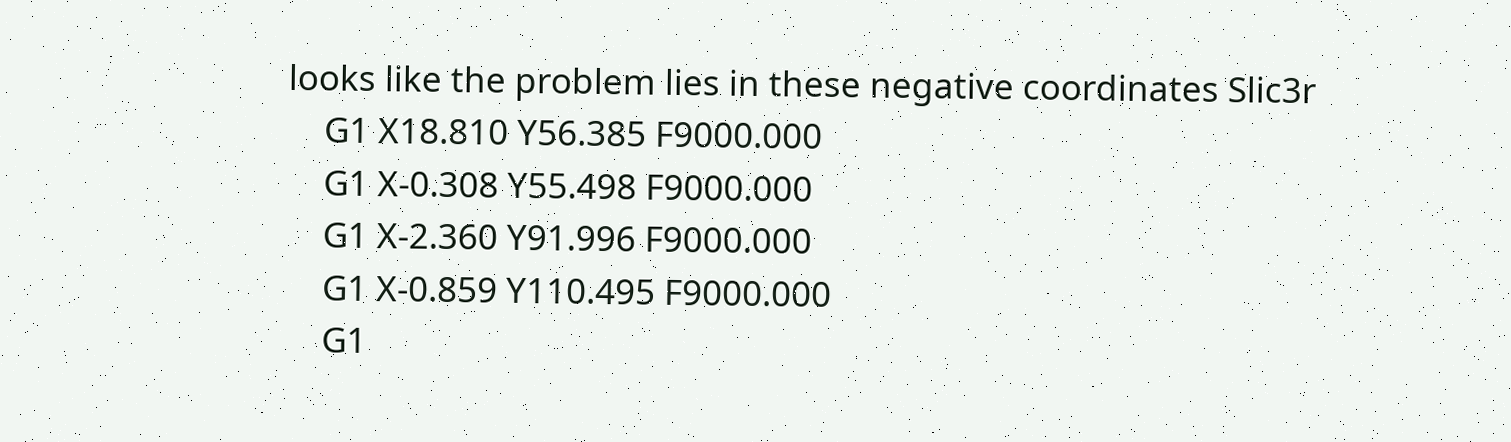looks like the problem lies in these negative coordinates Slic3r
    G1 X18.810 Y56.385 F9000.000
    G1 X-0.308 Y55.498 F9000.000
    G1 X-2.360 Y91.996 F9000.000
    G1 X-0.859 Y110.495 F9000.000
    G1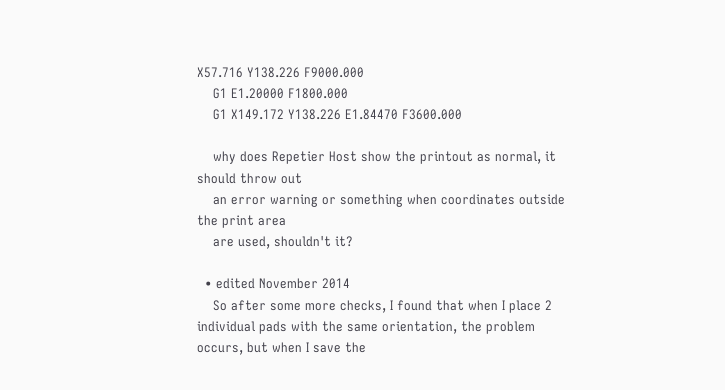X57.716 Y138.226 F9000.000
    G1 E1.20000 F1800.000
    G1 X149.172 Y138.226 E1.84470 F3600.000

    why does Repetier Host show the printout as normal, it should throw out
    an error warning or something when coordinates outside the print area
    are used, shouldn't it?

  • edited November 2014
    So after some more checks, I found that when I place 2 individual pads with the same orientation, the problem occurs, but when I save the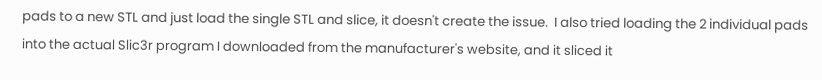pads to a new STL and just load the single STL and slice, it doesn't create the issue.  I also tried loading the 2 individual pads into the actual Slic3r program I downloaded from the manufacturer's website, and it sliced it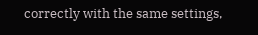correctly with the same settings,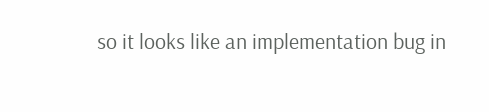so it looks like an implementation bug in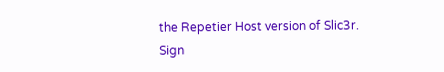the Repetier Host version of Slic3r.
Sign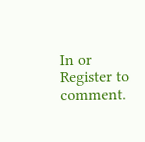In or Register to comment.